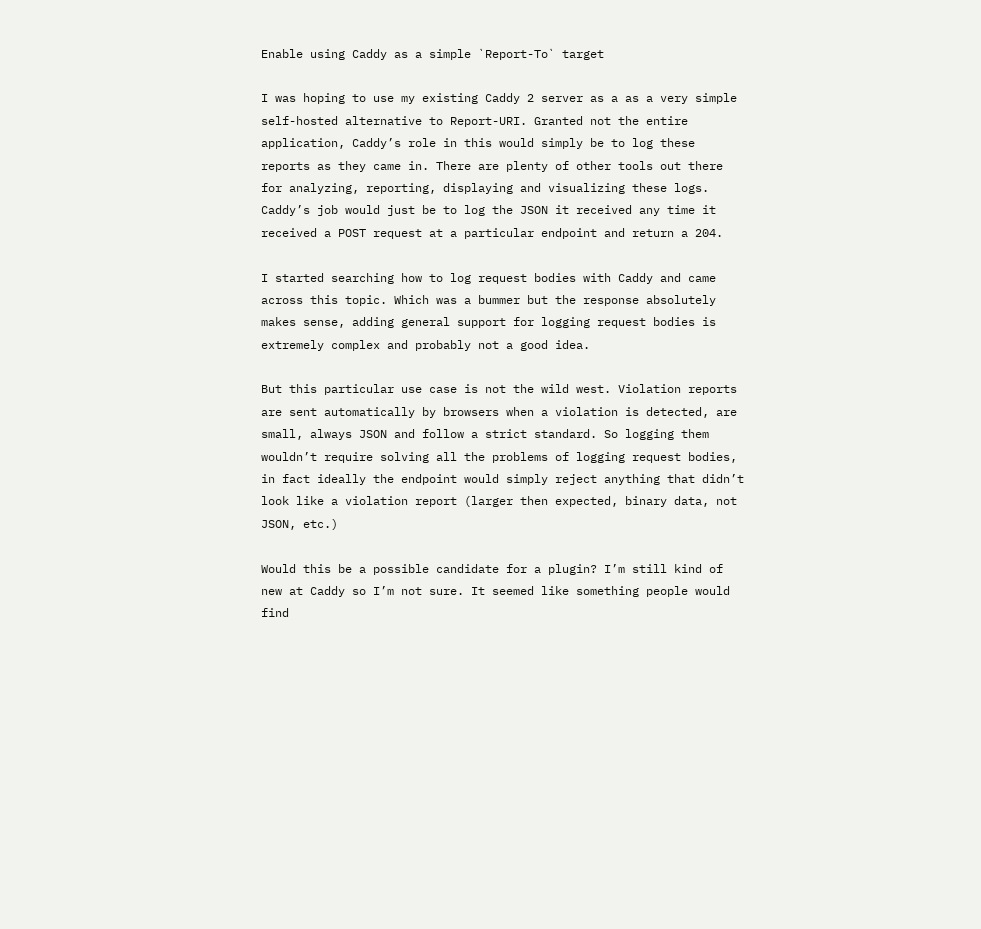Enable using Caddy as a simple `Report-To` target

I was hoping to use my existing Caddy 2 server as a as a very simple self-hosted alternative to Report-URI. Granted not the entire application, Caddy’s role in this would simply be to log these reports as they came in. There are plenty of other tools out there for analyzing, reporting, displaying and visualizing these logs. Caddy’s job would just be to log the JSON it received any time it received a POST request at a particular endpoint and return a 204.

I started searching how to log request bodies with Caddy and came across this topic. Which was a bummer but the response absolutely makes sense, adding general support for logging request bodies is extremely complex and probably not a good idea.

But this particular use case is not the wild west. Violation reports are sent automatically by browsers when a violation is detected, are small, always JSON and follow a strict standard. So logging them wouldn’t require solving all the problems of logging request bodies, in fact ideally the endpoint would simply reject anything that didn’t look like a violation report (larger then expected, binary data, not JSON, etc.)

Would this be a possible candidate for a plugin? I’m still kind of new at Caddy so I’m not sure. It seemed like something people would find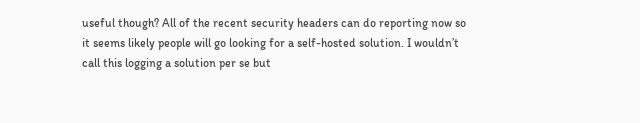useful though? All of the recent security headers can do reporting now so it seems likely people will go looking for a self-hosted solution. I wouldn’t call this logging a solution per se but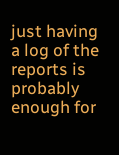just having a log of the reports is probably enough for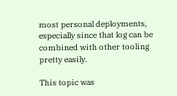most personal deployments, especially since that log can be combined with other tooling pretty easily.

This topic was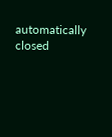automatically closed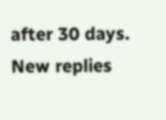after 30 days. New replies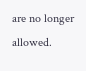are no longer allowed.